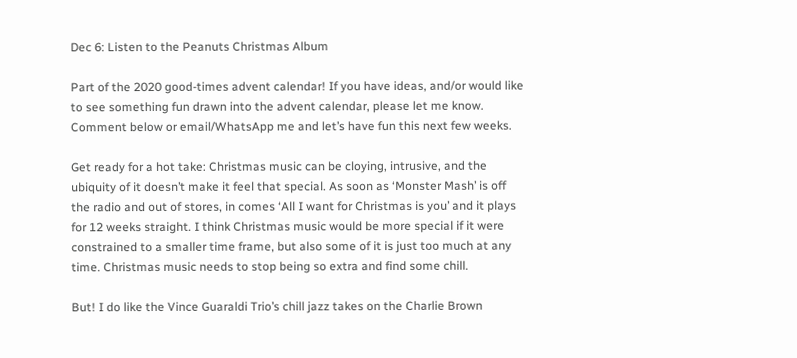Dec 6: Listen to the Peanuts Christmas Album

Part of the 2020 good-times advent calendar! If you have ideas, and/or would like to see something fun drawn into the advent calendar, please let me know. Comment below or email/WhatsApp me and let’s have fun this next few weeks.

Get ready for a hot take: Christmas music can be cloying, intrusive, and the ubiquity of it doesn’t make it feel that special. As soon as ‘Monster Mash’ is off the radio and out of stores, in comes ‘All I want for Christmas is you’ and it plays for 12 weeks straight. I think Christmas music would be more special if it were constrained to a smaller time frame, but also some of it is just too much at any time. Christmas music needs to stop being so extra and find some chill.

But! I do like the Vince Guaraldi Trio’s chill jazz takes on the Charlie Brown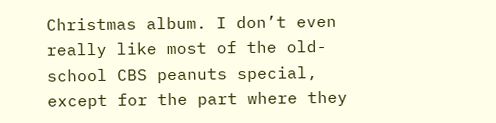Christmas album. I don’t even really like most of the old-school CBS peanuts special, except for the part where they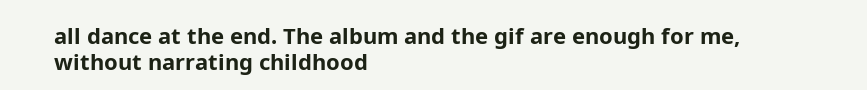all dance at the end. The album and the gif are enough for me, without narrating childhood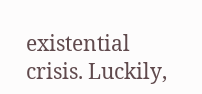existential crisis. Luckily,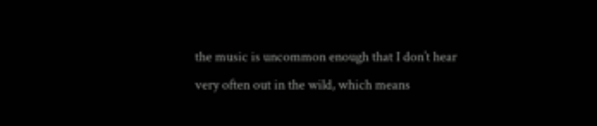the music is uncommon enough that I don’t hear very often out in the wild, which means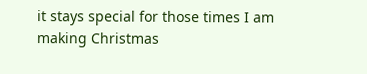it stays special for those times I am making Christmas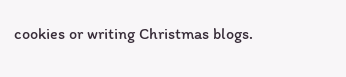cookies or writing Christmas blogs.